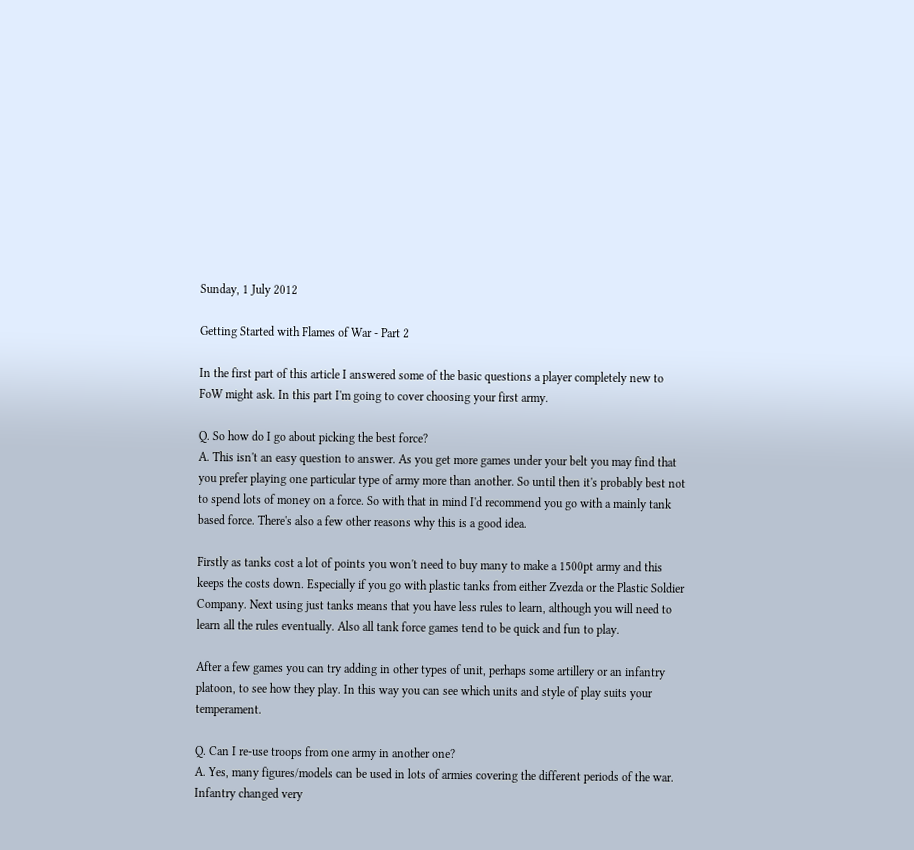Sunday, 1 July 2012

Getting Started with Flames of War - Part 2

In the first part of this article I answered some of the basic questions a player completely new to FoW might ask. In this part I'm going to cover choosing your first army.

Q. So how do I go about picking the best force?
A. This isn't an easy question to answer. As you get more games under your belt you may find that you prefer playing one particular type of army more than another. So until then it's probably best not to spend lots of money on a force. So with that in mind I'd recommend you go with a mainly tank based force. There's also a few other reasons why this is a good idea.

Firstly as tanks cost a lot of points you won't need to buy many to make a 1500pt army and this keeps the costs down. Especially if you go with plastic tanks from either Zvezda or the Plastic Soldier Company. Next using just tanks means that you have less rules to learn, although you will need to learn all the rules eventually. Also all tank force games tend to be quick and fun to play.

After a few games you can try adding in other types of unit, perhaps some artillery or an infantry platoon, to see how they play. In this way you can see which units and style of play suits your temperament.

Q. Can I re-use troops from one army in another one?
A. Yes, many figures/models can be used in lots of armies covering the different periods of the war. Infantry changed very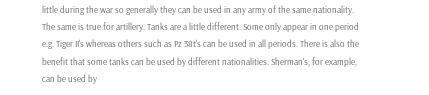little during the war so generally they can be used in any army of the same nationality. The same is true for artillery. Tanks are a little different. Some only appear in one period e.g. Tiger II's whereas others such as Pz 38t's can be used in all periods. There is also the benefit that some tanks can be used by different nationalities. Sherman's, for example, can be used by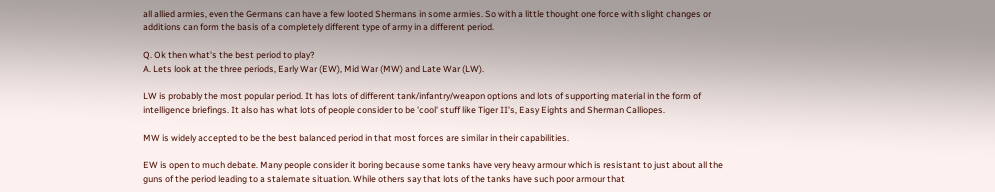all allied armies, even the Germans can have a few looted Shermans in some armies. So with a little thought one force with slight changes or additions can form the basis of a completely different type of army in a different period.

Q. Ok then what's the best period to play?
A. Lets look at the three periods, Early War (EW), Mid War (MW) and Late War (LW).

LW is probably the most popular period. It has lots of different tank/infantry/weapon options and lots of supporting material in the form of intelligence briefings. It also has what lots of people consider to be 'cool' stuff like Tiger II's, Easy Eights and Sherman Calliopes.

MW is widely accepted to be the best balanced period in that most forces are similar in their capabilities.

EW is open to much debate. Many people consider it boring because some tanks have very heavy armour which is resistant to just about all the guns of the period leading to a stalemate situation. While others say that lots of the tanks have such poor armour that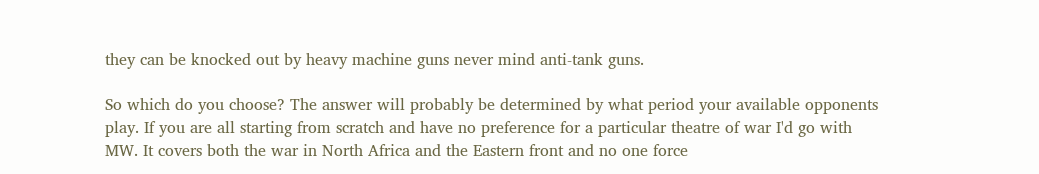they can be knocked out by heavy machine guns never mind anti-tank guns.

So which do you choose? The answer will probably be determined by what period your available opponents play. If you are all starting from scratch and have no preference for a particular theatre of war I'd go with MW. It covers both the war in North Africa and the Eastern front and no one force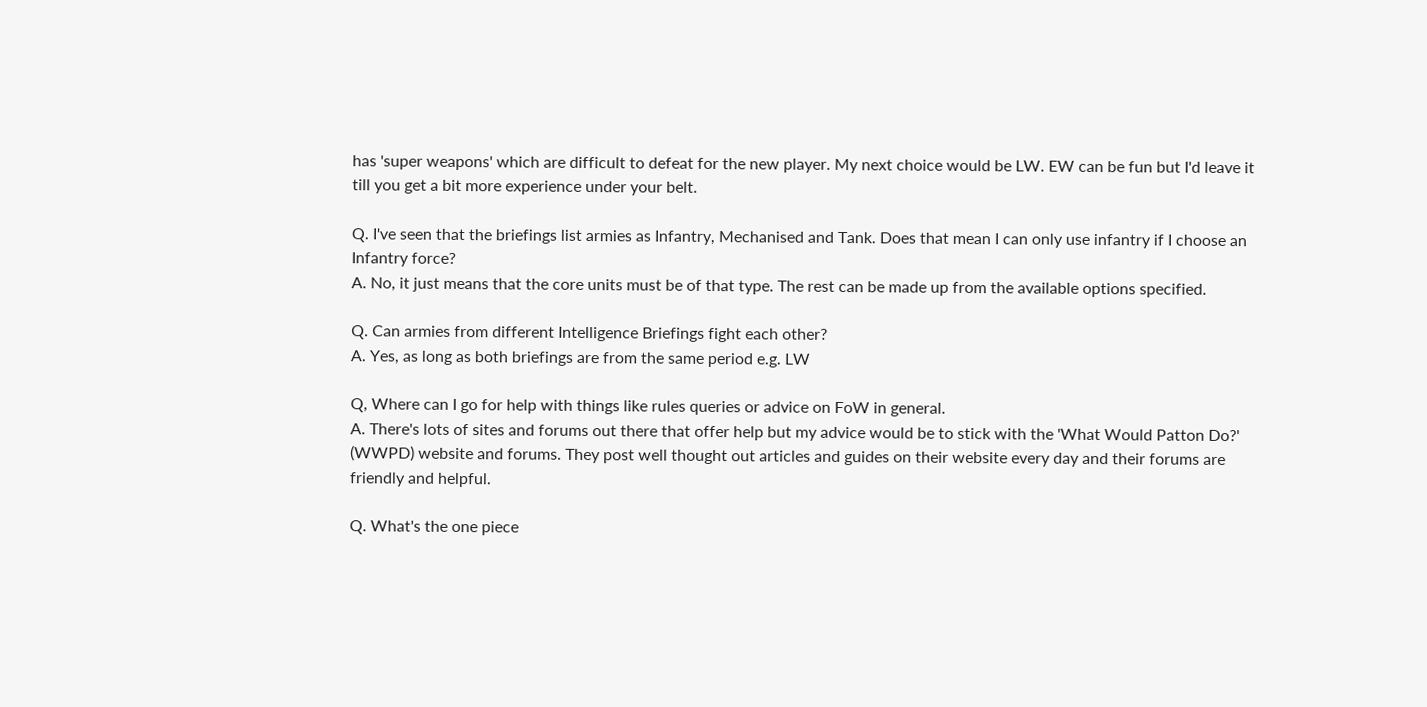has 'super weapons' which are difficult to defeat for the new player. My next choice would be LW. EW can be fun but I'd leave it till you get a bit more experience under your belt.

Q. I've seen that the briefings list armies as Infantry, Mechanised and Tank. Does that mean I can only use infantry if I choose an Infantry force?
A. No, it just means that the core units must be of that type. The rest can be made up from the available options specified.

Q. Can armies from different Intelligence Briefings fight each other?
A. Yes, as long as both briefings are from the same period e.g. LW

Q, Where can I go for help with things like rules queries or advice on FoW in general.
A. There's lots of sites and forums out there that offer help but my advice would be to stick with the 'What Would Patton Do?' (WWPD) website and forums. They post well thought out articles and guides on their website every day and their forums are friendly and helpful.

Q. What's the one piece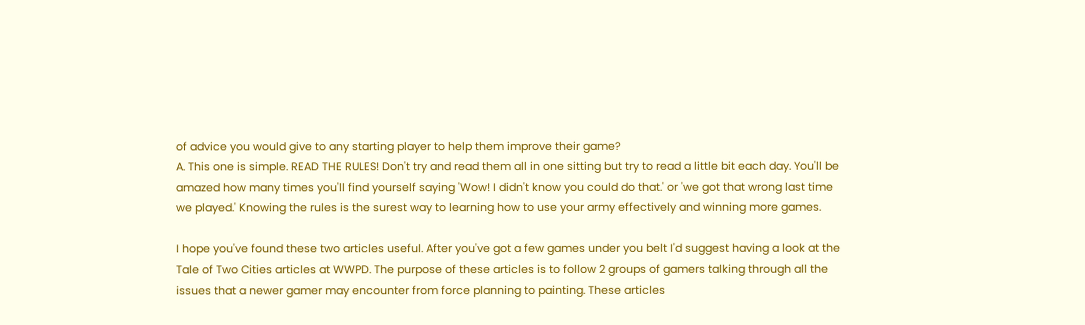of advice you would give to any starting player to help them improve their game?
A. This one is simple. READ THE RULES! Don't try and read them all in one sitting but try to read a little bit each day. You'll be amazed how many times you'll find yourself saying 'Wow! I didn't know you could do that.' or 'we got that wrong last time we played.' Knowing the rules is the surest way to learning how to use your army effectively and winning more games.

I hope you've found these two articles useful. After you've got a few games under you belt I'd suggest having a look at the Tale of Two Cities articles at WWPD. The purpose of these articles is to follow 2 groups of gamers talking through all the issues that a newer gamer may encounter from force planning to painting. These articles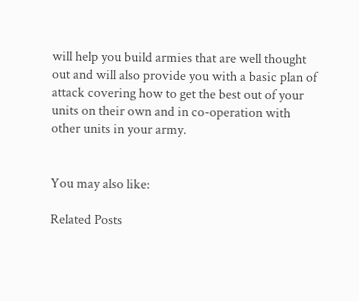will help you build armies that are well thought out and will also provide you with a basic plan of attack covering how to get the best out of your units on their own and in co-operation with other units in your army.


You may also like:

Related Posts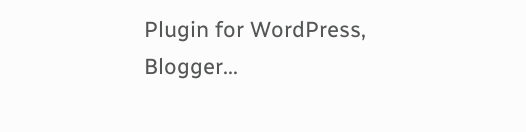Plugin for WordPress, Blogger...